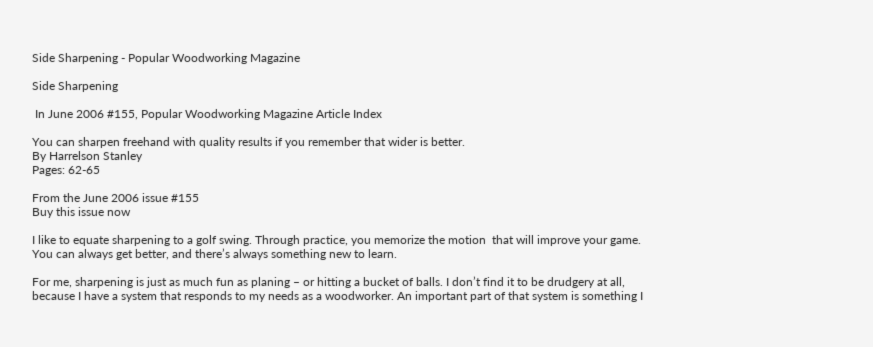Side Sharpening - Popular Woodworking Magazine

Side Sharpening

 In June 2006 #155, Popular Woodworking Magazine Article Index

You can sharpen freehand with quality results if you remember that wider is better.
By Harrelson Stanley
Pages: 62-65

From the June 2006 issue #155
Buy this issue now

I like to equate sharpening to a golf swing. Through practice, you memorize the motion  that will improve your game. You can always get better, and there’s always something new to learn.

For me, sharpening is just as much fun as planing – or hitting a bucket of balls. I don’t find it to be drudgery at all, because I have a system that responds to my needs as a woodworker. An important part of that system is something I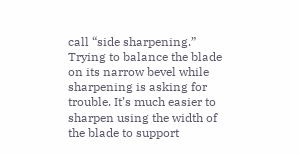call “side sharpening.” Trying to balance the blade on its narrow bevel while sharpening is asking for trouble. It’s much easier to sharpen using the width of the blade to support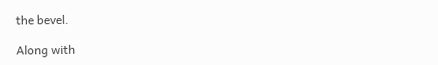the bevel.

Along with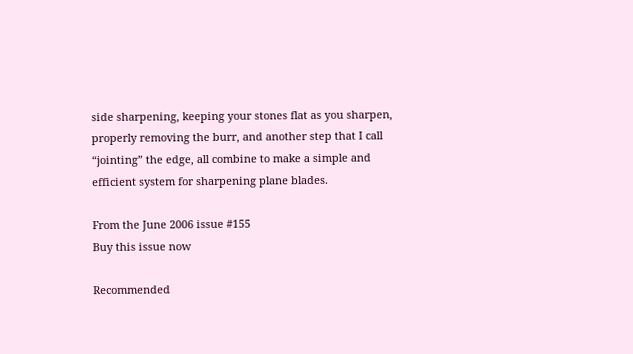side sharpening, keeping your stones flat as you sharpen, properly removing the burr, and another step that I call “jointing” the edge, all combine to make a simple and efficient system for sharpening plane blades.

From the June 2006 issue #155
Buy this issue now

Recommended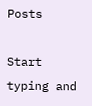Posts

Start typing and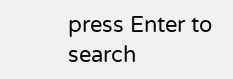press Enter to search